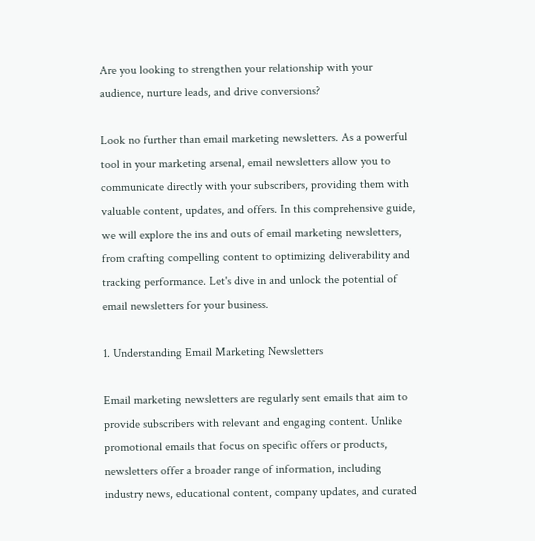Are you looking to strengthen your relationship with your audience, nurture leads, and drive conversions?

Look no further than email marketing newsletters. As a powerful tool in your marketing arsenal, email newsletters allow you to communicate directly with your subscribers, providing them with valuable content, updates, and offers. In this comprehensive guide, we will explore the ins and outs of email marketing newsletters, from crafting compelling content to optimizing deliverability and tracking performance. Let's dive in and unlock the potential of email newsletters for your business.

1. Understanding Email Marketing Newsletters

Email marketing newsletters are regularly sent emails that aim to provide subscribers with relevant and engaging content. Unlike promotional emails that focus on specific offers or products, newsletters offer a broader range of information, including industry news, educational content, company updates, and curated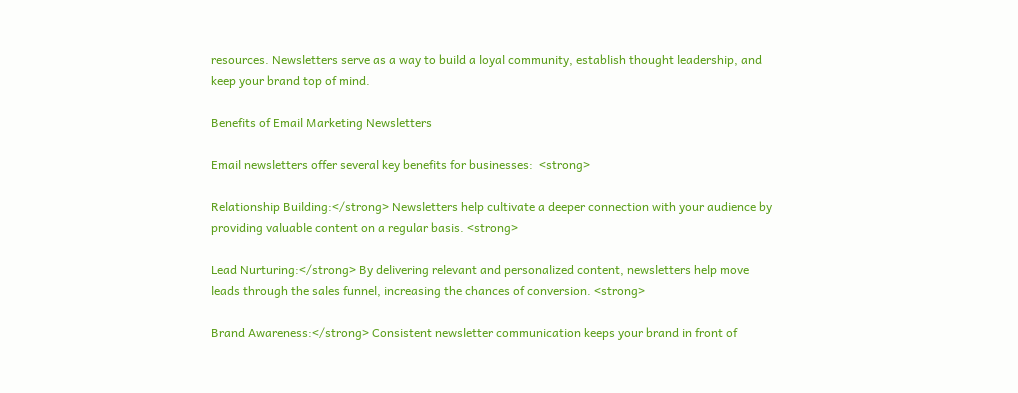resources. Newsletters serve as a way to build a loyal community, establish thought leadership, and keep your brand top of mind.

Benefits of Email Marketing Newsletters

Email newsletters offer several key benefits for businesses:  <strong>

Relationship Building:</strong> Newsletters help cultivate a deeper connection with your audience by providing valuable content on a regular basis. <strong>

Lead Nurturing:</strong> By delivering relevant and personalized content, newsletters help move leads through the sales funnel, increasing the chances of conversion. <strong>

Brand Awareness:</strong> Consistent newsletter communication keeps your brand in front of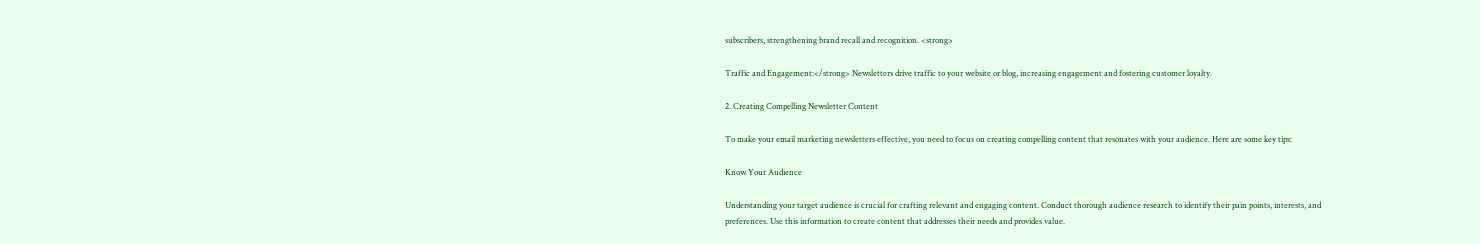subscribers, strengthening brand recall and recognition. <strong>

Traffic and Engagement:</strong> Newsletters drive traffic to your website or blog, increasing engagement and fostering customer loyalty.

2. Creating Compelling Newsletter Content

To make your email marketing newsletters effective, you need to focus on creating compelling content that resonates with your audience. Here are some key tips:

Know Your Audience

Understanding your target audience is crucial for crafting relevant and engaging content. Conduct thorough audience research to identify their pain points, interests, and preferences. Use this information to create content that addresses their needs and provides value.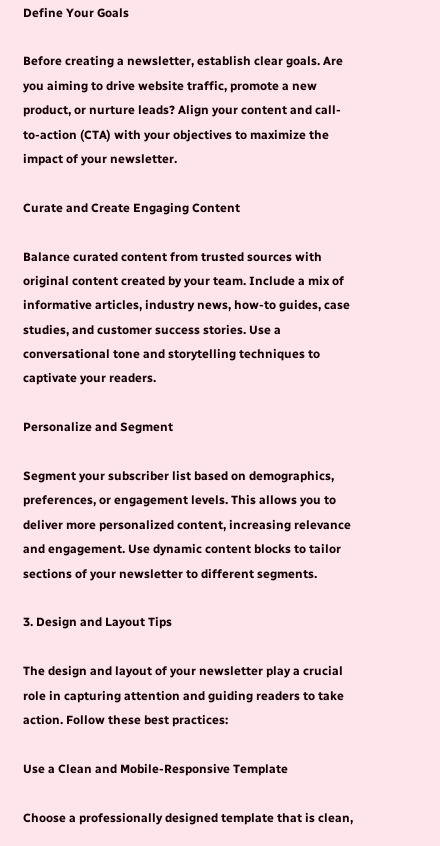Define Your Goals

Before creating a newsletter, establish clear goals. Are you aiming to drive website traffic, promote a new product, or nurture leads? Align your content and call-to-action (CTA) with your objectives to maximize the impact of your newsletter.

Curate and Create Engaging Content

Balance curated content from trusted sources with original content created by your team. Include a mix of informative articles, industry news, how-to guides, case studies, and customer success stories. Use a conversational tone and storytelling techniques to captivate your readers.

Personalize and Segment

Segment your subscriber list based on demographics, preferences, or engagement levels. This allows you to deliver more personalized content, increasing relevance and engagement. Use dynamic content blocks to tailor sections of your newsletter to different segments.

3. Design and Layout Tips

The design and layout of your newsletter play a crucial role in capturing attention and guiding readers to take action. Follow these best practices:

Use a Clean and Mobile-Responsive Template

Choose a professionally designed template that is clean,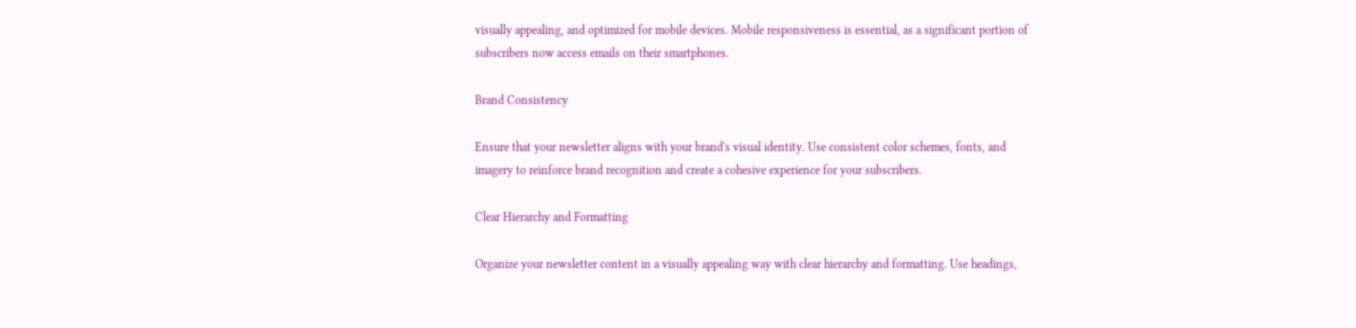visually appealing, and optimized for mobile devices. Mobile responsiveness is essential, as a significant portion of subscribers now access emails on their smartphones.

Brand Consistency

Ensure that your newsletter aligns with your brand's visual identity. Use consistent color schemes, fonts, and imagery to reinforce brand recognition and create a cohesive experience for your subscribers.

Clear Hierarchy and Formatting

Organize your newsletter content in a visually appealing way with clear hierarchy and formatting. Use headings,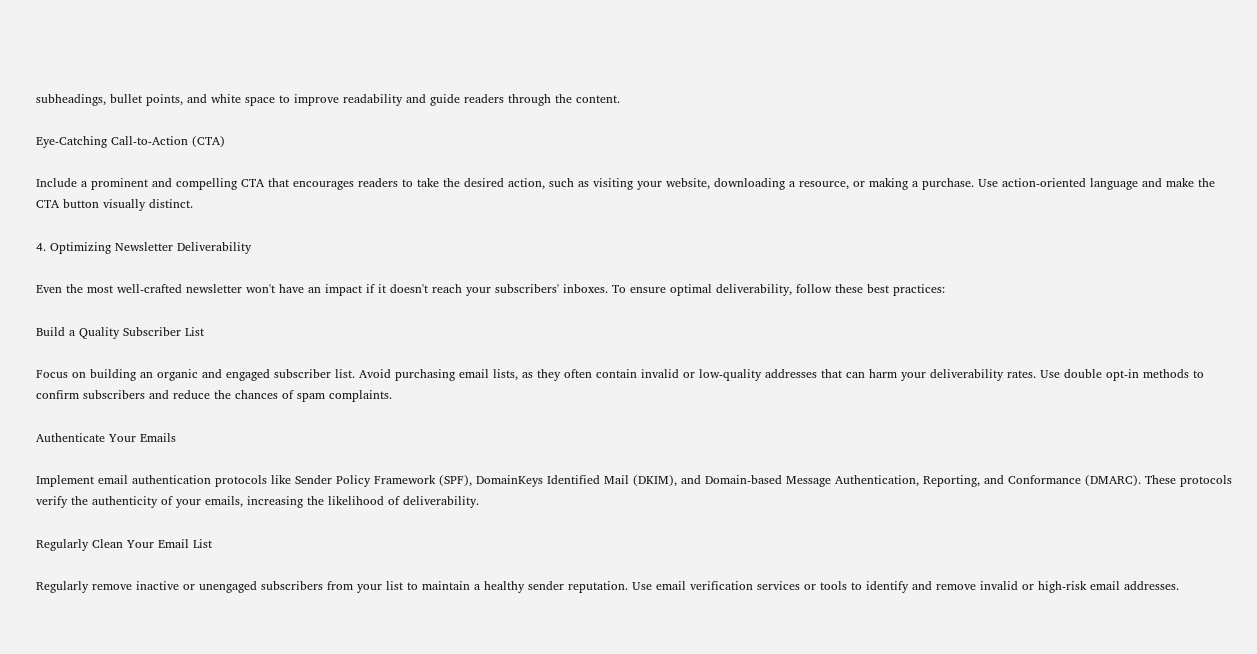subheadings, bullet points, and white space to improve readability and guide readers through the content.

Eye-Catching Call-to-Action (CTA)

Include a prominent and compelling CTA that encourages readers to take the desired action, such as visiting your website, downloading a resource, or making a purchase. Use action-oriented language and make the CTA button visually distinct.

4. Optimizing Newsletter Deliverability

Even the most well-crafted newsletter won't have an impact if it doesn't reach your subscribers' inboxes. To ensure optimal deliverability, follow these best practices:

Build a Quality Subscriber List

Focus on building an organic and engaged subscriber list. Avoid purchasing email lists, as they often contain invalid or low-quality addresses that can harm your deliverability rates. Use double opt-in methods to confirm subscribers and reduce the chances of spam complaints.

Authenticate Your Emails

Implement email authentication protocols like Sender Policy Framework (SPF), DomainKeys Identified Mail (DKIM), and Domain-based Message Authentication, Reporting, and Conformance (DMARC). These protocols verify the authenticity of your emails, increasing the likelihood of deliverability.

Regularly Clean Your Email List

Regularly remove inactive or unengaged subscribers from your list to maintain a healthy sender reputation. Use email verification services or tools to identify and remove invalid or high-risk email addresses.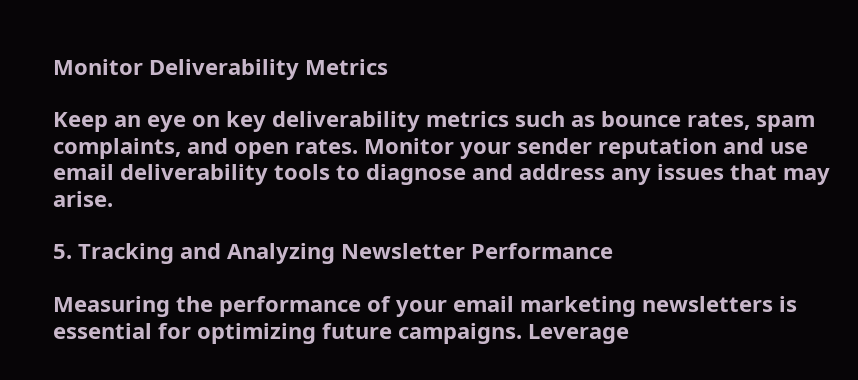Monitor Deliverability Metrics

Keep an eye on key deliverability metrics such as bounce rates, spam complaints, and open rates. Monitor your sender reputation and use email deliverability tools to diagnose and address any issues that may arise.

5. Tracking and Analyzing Newsletter Performance

Measuring the performance of your email marketing newsletters is essential for optimizing future campaigns. Leverage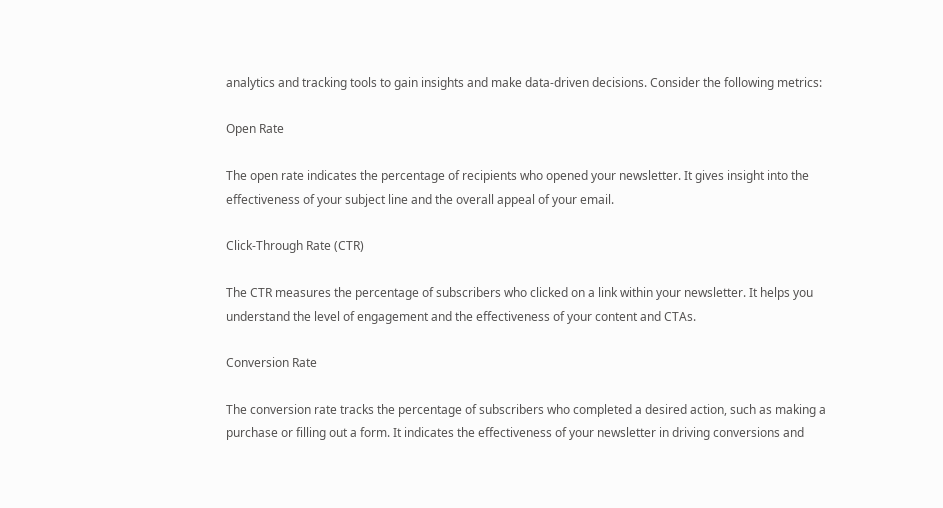analytics and tracking tools to gain insights and make data-driven decisions. Consider the following metrics:

Open Rate

The open rate indicates the percentage of recipients who opened your newsletter. It gives insight into the effectiveness of your subject line and the overall appeal of your email.

Click-Through Rate (CTR)

The CTR measures the percentage of subscribers who clicked on a link within your newsletter. It helps you understand the level of engagement and the effectiveness of your content and CTAs.

Conversion Rate

The conversion rate tracks the percentage of subscribers who completed a desired action, such as making a purchase or filling out a form. It indicates the effectiveness of your newsletter in driving conversions and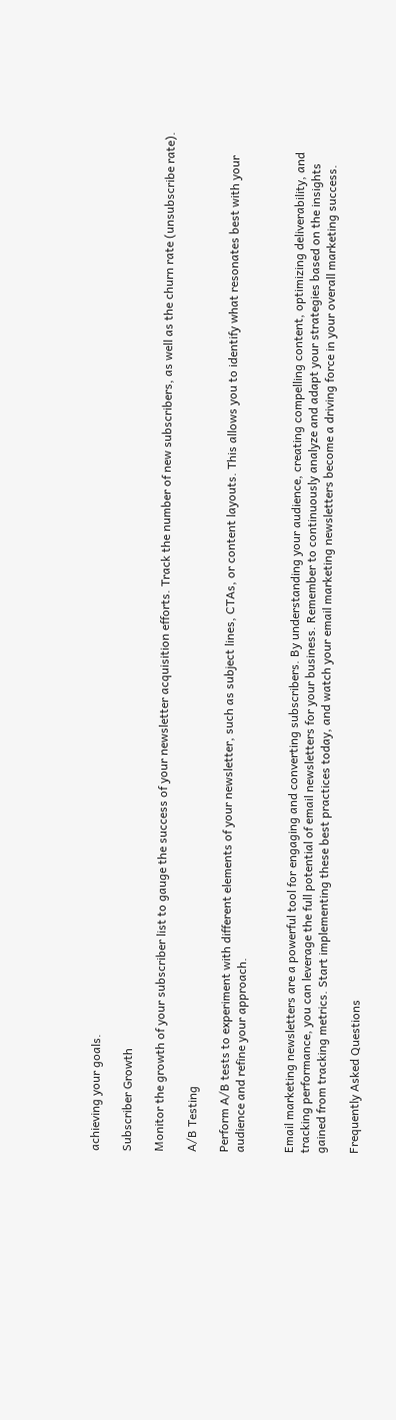achieving your goals.

Subscriber Growth

Monitor the growth of your subscriber list to gauge the success of your newsletter acquisition efforts. Track the number of new subscribers, as well as the churn rate (unsubscribe rate).

A/B Testing

Perform A/B tests to experiment with different elements of your newsletter, such as subject lines, CTAs, or content layouts. This allows you to identify what resonates best with your audience and refine your approach.


Email marketing newsletters are a powerful tool for engaging and converting subscribers. By understanding your audience, creating compelling content, optimizing deliverability, and tracking performance, you can leverage the full potential of email newsletters for your business. Remember to continuously analyze and adapt your strategies based on the insights gained from tracking metrics. Start implementing these best practices today, and watch your email marketing newsletters become a driving force in your overall marketing success.

Frequently Asked Questions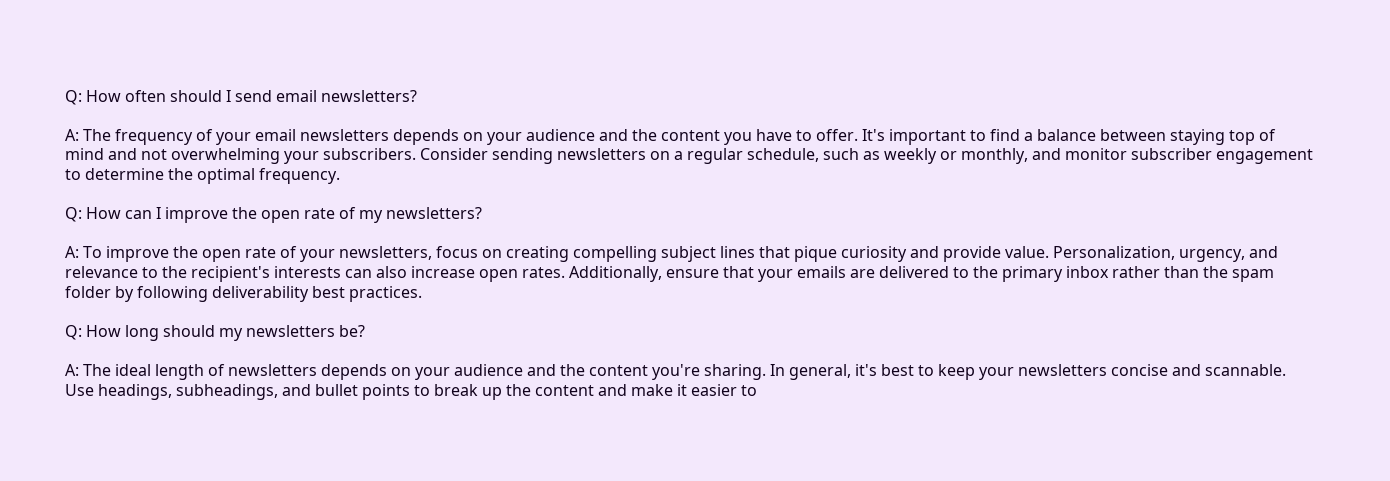Q: How often should I send email newsletters?

A: The frequency of your email newsletters depends on your audience and the content you have to offer. It's important to find a balance between staying top of mind and not overwhelming your subscribers. Consider sending newsletters on a regular schedule, such as weekly or monthly, and monitor subscriber engagement to determine the optimal frequency.

Q: How can I improve the open rate of my newsletters?

A: To improve the open rate of your newsletters, focus on creating compelling subject lines that pique curiosity and provide value. Personalization, urgency, and relevance to the recipient's interests can also increase open rates. Additionally, ensure that your emails are delivered to the primary inbox rather than the spam folder by following deliverability best practices.

Q: How long should my newsletters be?

A: The ideal length of newsletters depends on your audience and the content you're sharing. In general, it's best to keep your newsletters concise and scannable. Use headings, subheadings, and bullet points to break up the content and make it easier to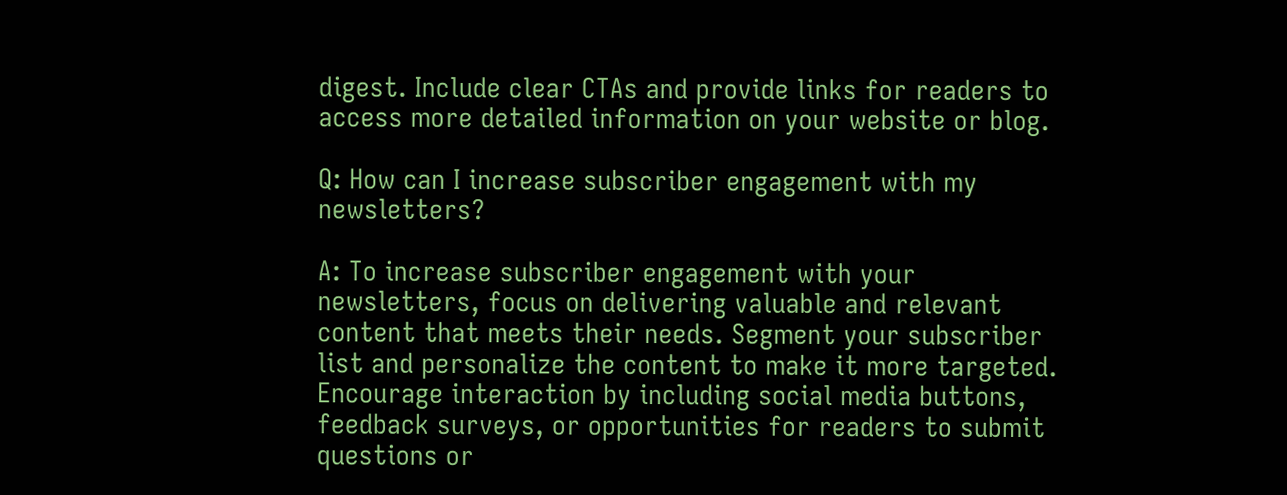digest. Include clear CTAs and provide links for readers to access more detailed information on your website or blog.

Q: How can I increase subscriber engagement with my newsletters?

A: To increase subscriber engagement with your newsletters, focus on delivering valuable and relevant content that meets their needs. Segment your subscriber list and personalize the content to make it more targeted. Encourage interaction by including social media buttons, feedback surveys, or opportunities for readers to submit questions or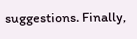suggestions. Finally,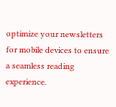optimize your newsletters for mobile devices to ensure a seamless reading experience.